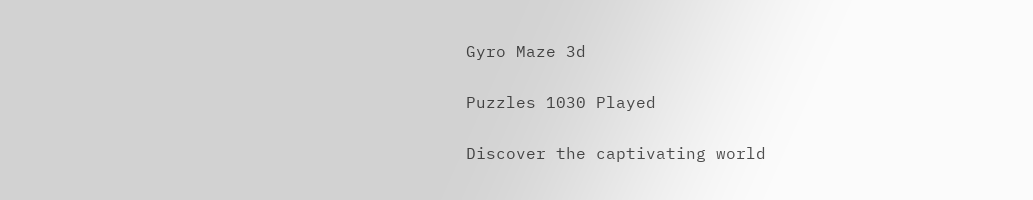Gyro Maze 3d

Puzzles 1030 Played

Discover the captivating world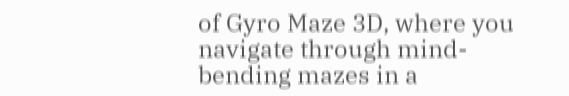of Gyro Maze 3D, where you navigate through mind-bending mazes in a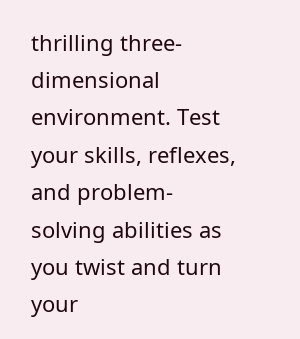thrilling three-dimensional environment. Test your skills, reflexes, and problem-solving abilities as you twist and turn your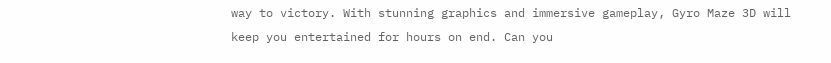way to victory. With stunning graphics and immersive gameplay, Gyro Maze 3D will keep you entertained for hours on end. Can you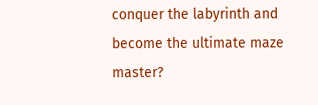conquer the labyrinth and become the ultimate maze master?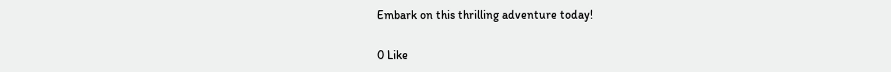Embark on this thrilling adventure today!

0 Like